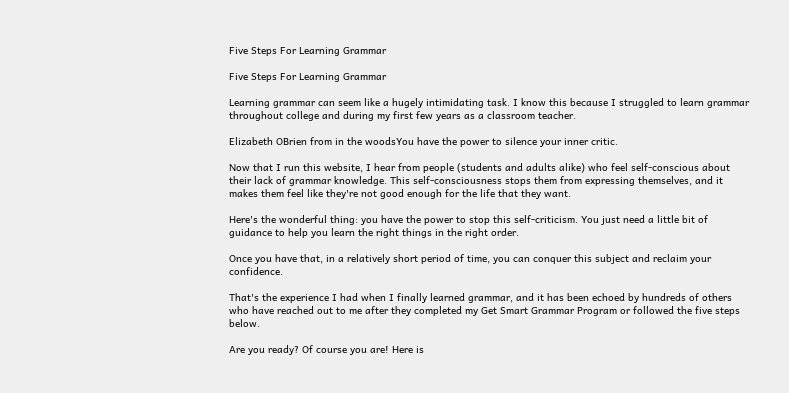Five Steps For Learning Grammar

Five Steps For Learning Grammar

Learning grammar can seem like a hugely intimidating task. I know this because I struggled to learn grammar throughout college and during my first few years as a classroom teacher.

Elizabeth OBrien from in the woodsYou have the power to silence your inner critic.

Now that I run this website, I hear from people (students and adults alike) who feel self-conscious about their lack of grammar knowledge. This self-consciousness stops them from expressing themselves, and it makes them feel like they're not good enough for the life that they want.

Here's the wonderful thing: you have the power to stop this self-criticism. You just need a little bit of guidance to help you learn the right things in the right order.

Once you have that, in a relatively short period of time, you can conquer this subject and reclaim your confidence.

That's the experience I had when I finally learned grammar, and it has been echoed by hundreds of others who have reached out to me after they completed my Get Smart Grammar Program or followed the five steps below.

Are you ready? Of course you are! Here is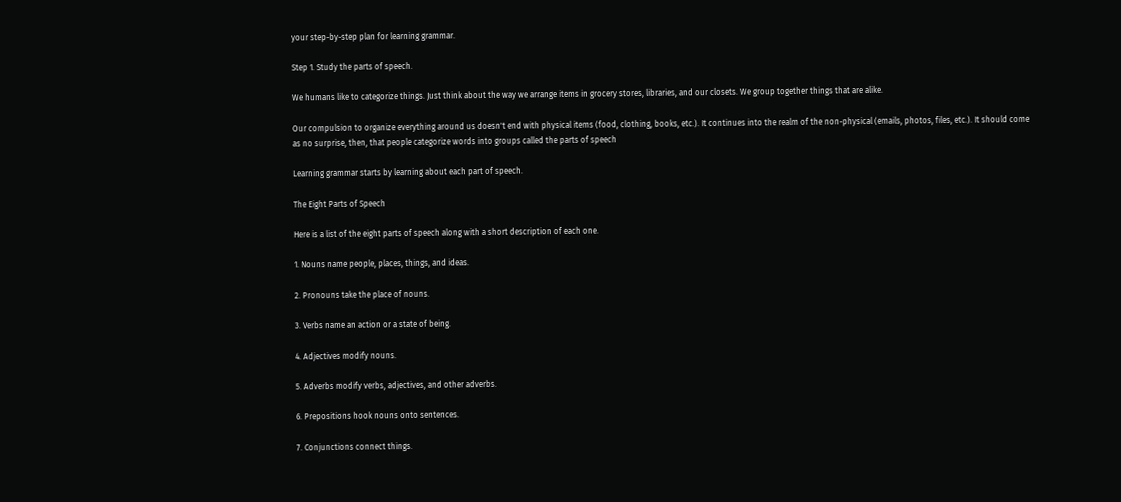your step-by-step plan for learning grammar.

Step 1. Study the parts of speech.

We humans like to categorize things. Just think about the way we arrange items in grocery stores, libraries, and our closets. We group together things that are alike.

Our compulsion to organize everything around us doesn't end with physical items (food, clothing, books, etc.). It continues into the realm of the non-physical (emails, photos, files, etc.). It should come as no surprise, then, that people categorize words into groups called the parts of speech

Learning grammar starts by learning about each part of speech.

The Eight Parts of Speech

Here is a list of the eight parts of speech along with a short description of each one.

1. Nouns name people, places, things, and ideas.

2. Pronouns take the place of nouns.

3. Verbs name an action or a state of being.

4. Adjectives modify nouns.

5. Adverbs modify verbs, adjectives, and other adverbs.

6. Prepositions hook nouns onto sentences.

7. Conjunctions connect things.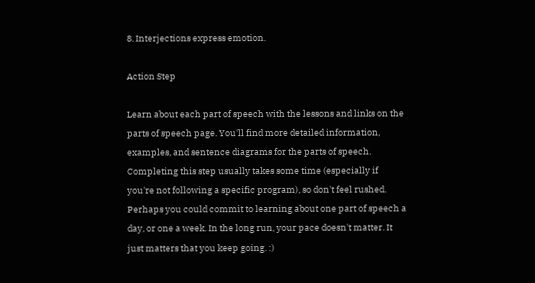8. Interjections express emotion.

Action Step

Learn about each part of speech with the lessons and links on the parts of speech page. You'll find more detailed information, examples, and sentence diagrams for the parts of speech. Completing this step usually takes some time (especially if you're not following a specific program), so don't feel rushed. Perhaps you could commit to learning about one part of speech a day, or one a week. In the long run, your pace doesn't matter. It just matters that you keep going. :)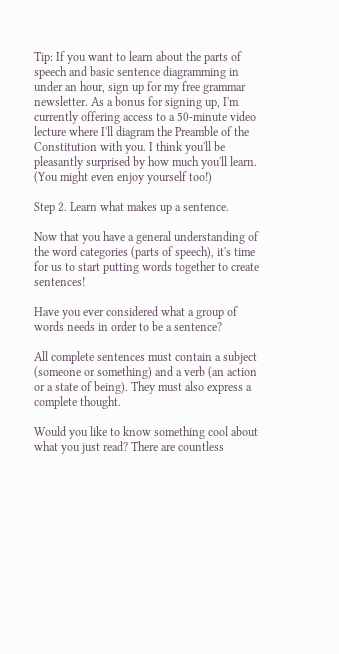Tip: If you want to learn about the parts of speech and basic sentence diagramming in under an hour, sign up for my free grammar newsletter. As a bonus for signing up, I'm currently offering access to a 50-minute video lecture where I'll diagram the Preamble of the Constitution with you. I think you'll be pleasantly surprised by how much you'll learn. (You might even enjoy yourself too!)

Step 2. Learn what makes up a sentence.

Now that you have a general understanding of the word categories (parts of speech), it's time for us to start putting words together to create sentences!

Have you ever considered what a group of words needs in order to be a sentence?

All complete sentences must contain a subject (someone or something) and a verb (an action or a state of being). They must also express a complete thought.

Would you like to know something cool about what you just read? There are countless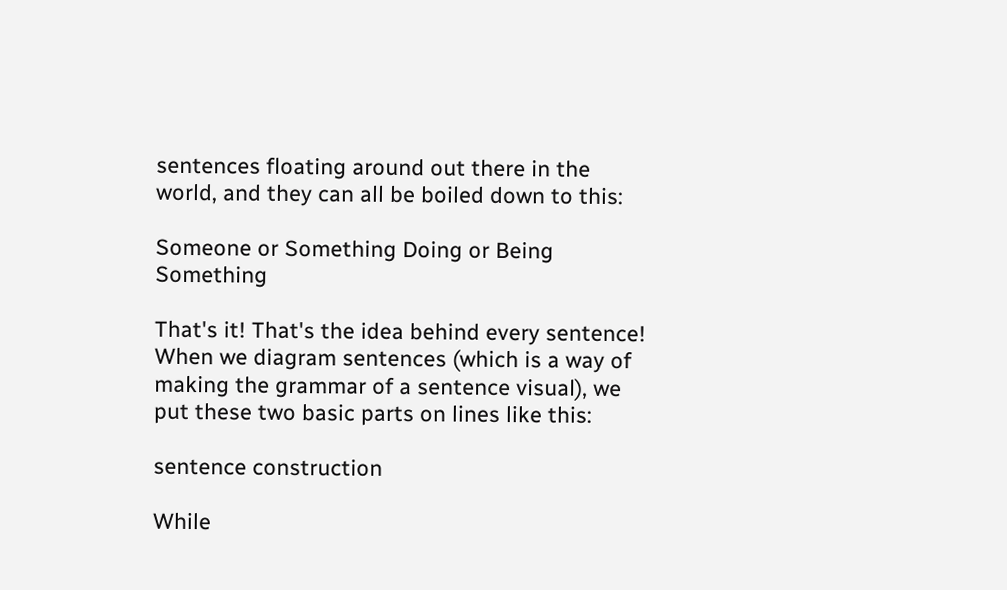sentences floating around out there in the world, and they can all be boiled down to this:

Someone or Something Doing or Being Something

That's it! That's the idea behind every sentence! When we diagram sentences (which is a way of making the grammar of a sentence visual), we put these two basic parts on lines like this:

sentence construction

While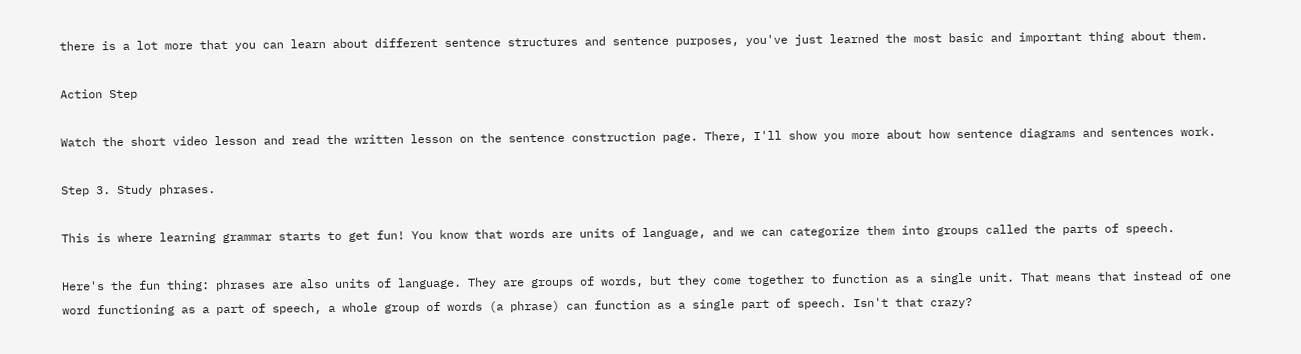there is a lot more that you can learn about different sentence structures and sentence purposes, you've just learned the most basic and important thing about them.

Action Step

Watch the short video lesson and read the written lesson on the sentence construction page. There, I'll show you more about how sentence diagrams and sentences work.

Step 3. Study phrases.

This is where learning grammar starts to get fun! You know that words are units of language, and we can categorize them into groups called the parts of speech.

Here's the fun thing: phrases are also units of language. They are groups of words, but they come together to function as a single unit. That means that instead of one word functioning as a part of speech, a whole group of words (a phrase) can function as a single part of speech. Isn't that crazy?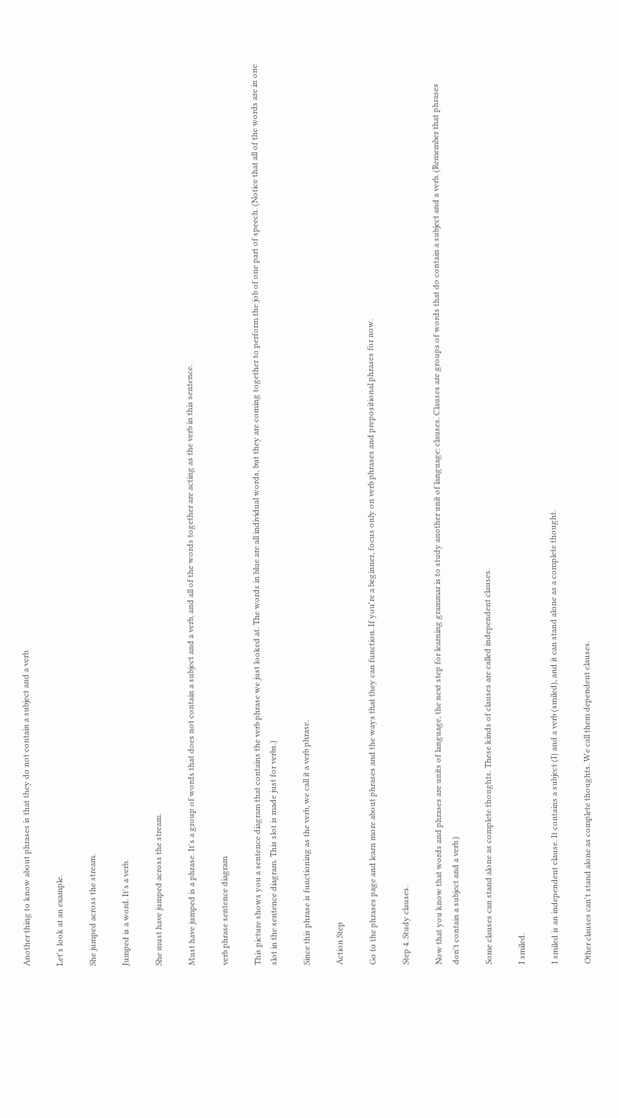Another thing to know about phrases is that they do not contain a subject and a verb.

Let's look at an example.

She jumped across the stream.

Jumped is a word. It's a verb.

She must have jumped across the stream.

Must have jumped is a phrase. It's a group of words that does not contain a subject and a verb, and all of the words together are acting as the verb in this sentence.

verb phrase sentence diagram

This picture shows you a sentence diagram that contains the verb phrase we just looked at. The words in blue are all individual words, but they are coming together to perform the job of one part of speech. (Notice that all of the words are in one slot in the sentence diagram. This slot is made just for verbs.)

Since this phrase is functioning as the verb, we call it a verb phrase.

Action Step

Go to the phrases page and learn more about phrases and the ways that they can function. If you're a beginner, focus only on verb phrases and prepositional phrases for now.

Step 4. Study clauses.

Now that you know that words and phrases are units of language, the next step for learning grammar is to study another unit of language: clauses. Clauses are groups of words that do contain a subject and a verb. (Remember that phrases don't contain a subject and a verb.)

Some clauses can stand alone as complete thoughts. These kinds of clauses are called independent clauses.

I smiled.

I smiled is an independent clause. It contains a subject (I) and a verb (smiled), and it can stand alone as a complete thought.

Other clauses can't stand alone as complete thoughts. We call them dependent clauses.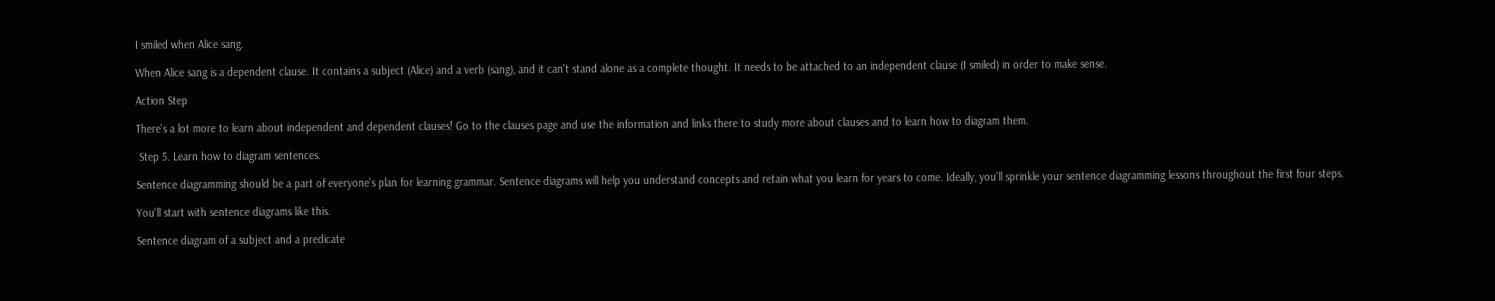I smiled when Alice sang.

When Alice sang is a dependent clause. It contains a subject (Alice) and a verb (sang), and it can't stand alone as a complete thought. It needs to be attached to an independent clause (I smiled) in order to make sense.

Action Step

There's a lot more to learn about independent and dependent clauses! Go to the clauses page and use the information and links there to study more about clauses and to learn how to diagram them.

 Step 5. Learn how to diagram sentences.

Sentence diagramming should be a part of everyone's plan for learning grammar. Sentence diagrams will help you understand concepts and retain what you learn for years to come. Ideally, you'll sprinkle your sentence diagramming lessons throughout the first four steps.

You'll start with sentence diagrams like this.

Sentence diagram of a subject and a predicate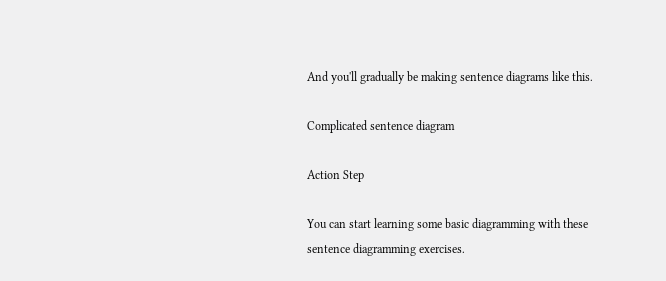And you'll gradually be making sentence diagrams like this.

Complicated sentence diagram

Action Step

You can start learning some basic diagramming with these sentence diagramming exercises.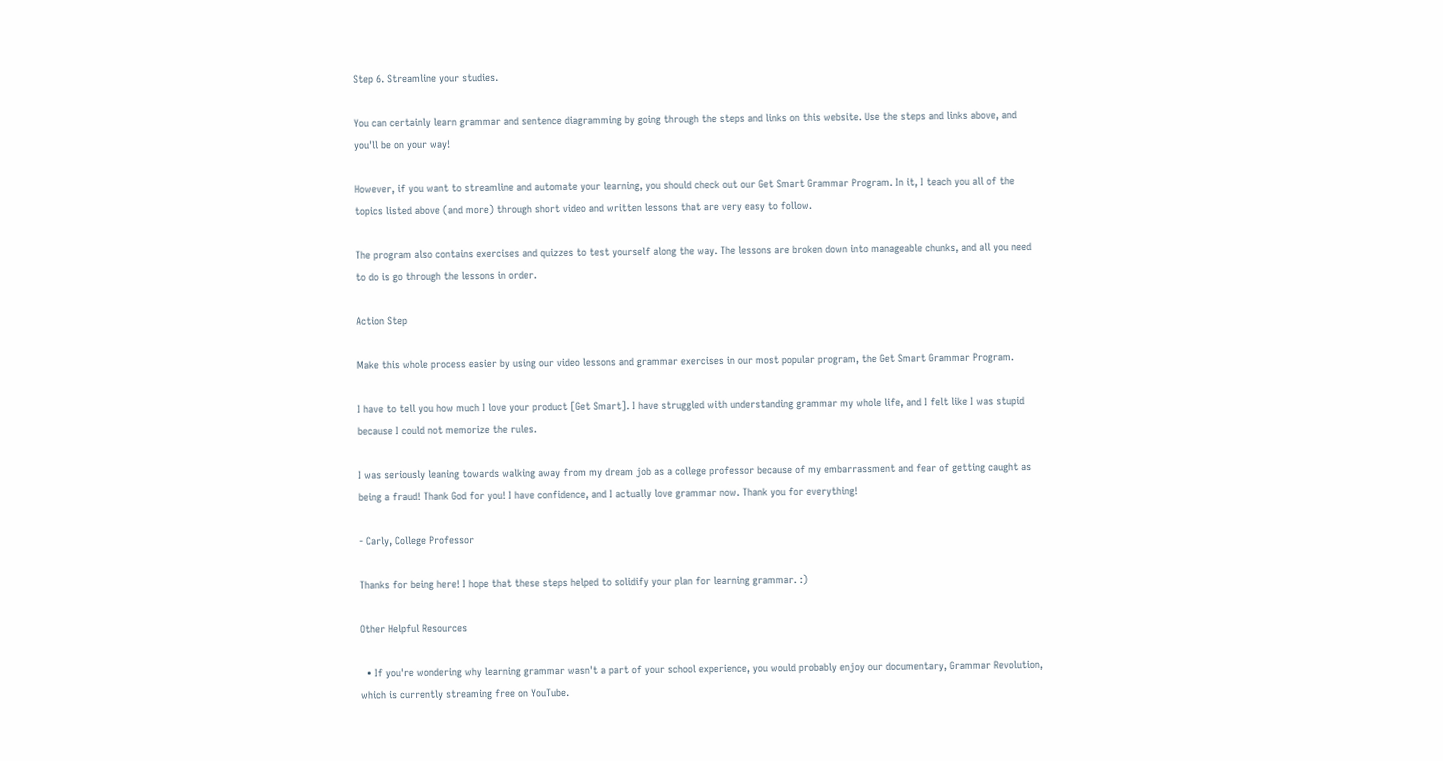Step 6. Streamline your studies.

You can certainly learn grammar and sentence diagramming by going through the steps and links on this website. Use the steps and links above, and you'll be on your way!

However, if you want to streamline and automate your learning, you should check out our Get Smart Grammar Program. In it, I teach you all of the topics listed above (and more) through short video and written lessons that are very easy to follow.

The program also contains exercises and quizzes to test yourself along the way. The lessons are broken down into manageable chunks, and all you need to do is go through the lessons in order.

Action Step

Make this whole process easier by using our video lessons and grammar exercises in our most popular program, the Get Smart Grammar Program.

I have to tell you how much I love your product [Get Smart]. I have struggled with understanding grammar my whole life, and I felt like I was stupid because I could not memorize the rules.

I was seriously leaning towards walking away from my dream job as a college professor because of my embarrassment and fear of getting caught as being a fraud! Thank God for you! I have confidence, and I actually love grammar now. Thank you for everything!

- Carly, College Professor

Thanks for being here! I hope that these steps helped to solidify your plan for learning grammar. :)

Other Helpful Resources

  • If you're wondering why learning grammar wasn't a part of your school experience, you would probably enjoy our documentary, Grammar Revolution, which is currently streaming free on YouTube.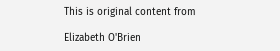This is original content from

Elizabeth O'Brien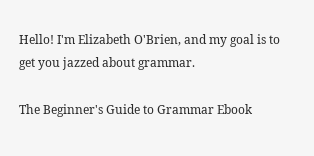Hello! I'm Elizabeth O'Brien, and my goal is to get you jazzed about grammar.

The Beginner's Guide to Grammar Ebook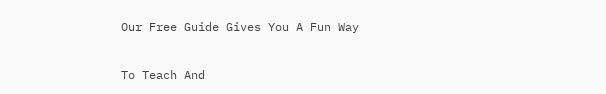Our Free Guide Gives You A Fun Way

To Teach And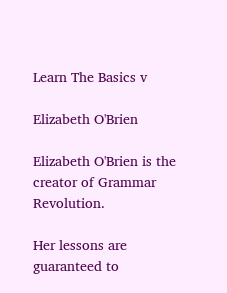Learn The Basics v

Elizabeth O'Brien

Elizabeth O'Brien is the creator of Grammar Revolution.

Her lessons are guaranteed to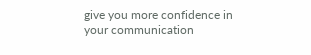give you more confidence in your communication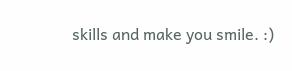skills and make you smile. :)